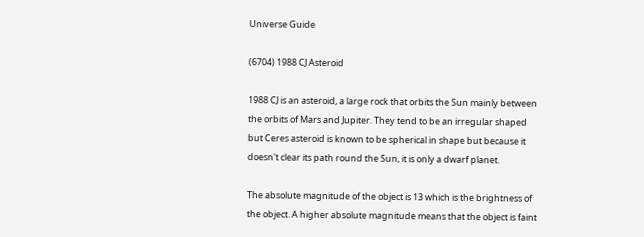Universe Guide

(6704) 1988 CJ Asteroid

1988 CJ is an asteroid, a large rock that orbits the Sun mainly between the orbits of Mars and Jupiter. They tend to be an irregular shaped but Ceres asteroid is known to be spherical in shape but because it doesn't clear its path round the Sun, it is only a dwarf planet.

The absolute magnitude of the object is 13 which is the brightness of the object. A higher absolute magnitude means that the object is faint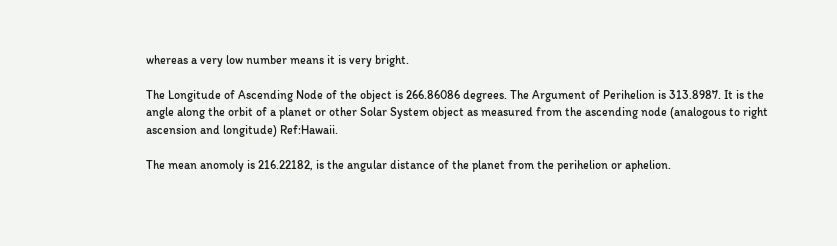whereas a very low number means it is very bright.

The Longitude of Ascending Node of the object is 266.86086 degrees. The Argument of Perihelion is 313.8987. It is the angle along the orbit of a planet or other Solar System object as measured from the ascending node (analogous to right ascension and longitude) Ref:Hawaii.

The mean anomoly is 216.22182, is the angular distance of the planet from the perihelion or aphelion.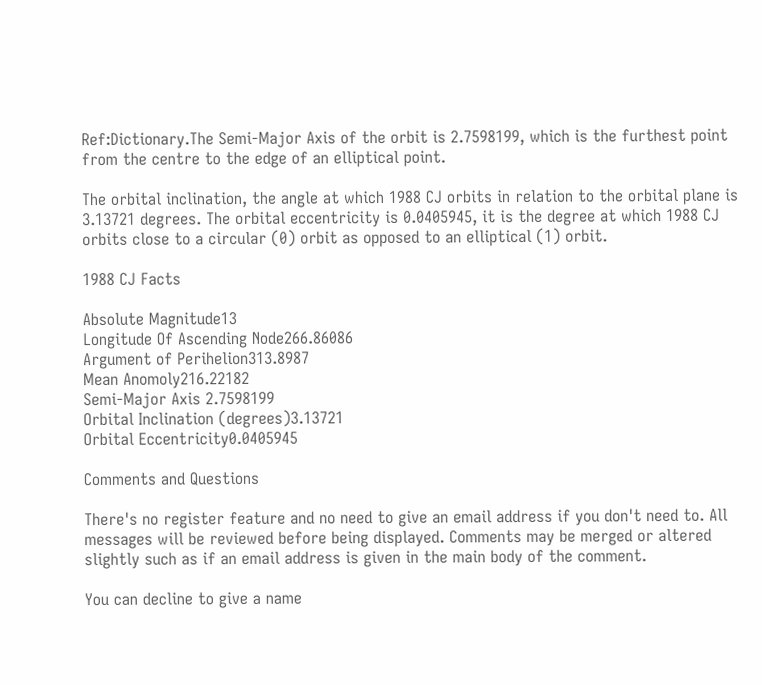Ref:Dictionary.The Semi-Major Axis of the orbit is 2.7598199, which is the furthest point from the centre to the edge of an elliptical point.

The orbital inclination, the angle at which 1988 CJ orbits in relation to the orbital plane is 3.13721 degrees. The orbital eccentricity is 0.0405945, it is the degree at which 1988 CJ orbits close to a circular (0) orbit as opposed to an elliptical (1) orbit.

1988 CJ Facts

Absolute Magnitude13
Longitude Of Ascending Node266.86086
Argument of Perihelion313.8987
Mean Anomoly216.22182
Semi-Major Axis 2.7598199
Orbital Inclination (degrees)3.13721
Orbital Eccentricity0.0405945

Comments and Questions

There's no register feature and no need to give an email address if you don't need to. All messages will be reviewed before being displayed. Comments may be merged or altered slightly such as if an email address is given in the main body of the comment.

You can decline to give a name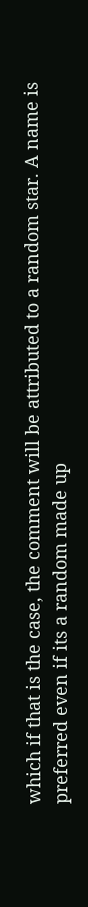which if that is the case, the comment will be attributed to a random star. A name is preferred even if its a random made up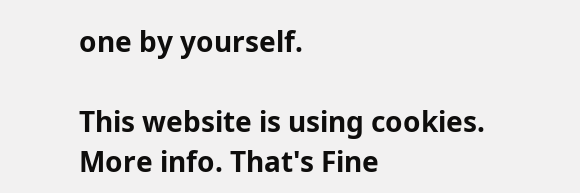one by yourself.

This website is using cookies. More info. That's Fine